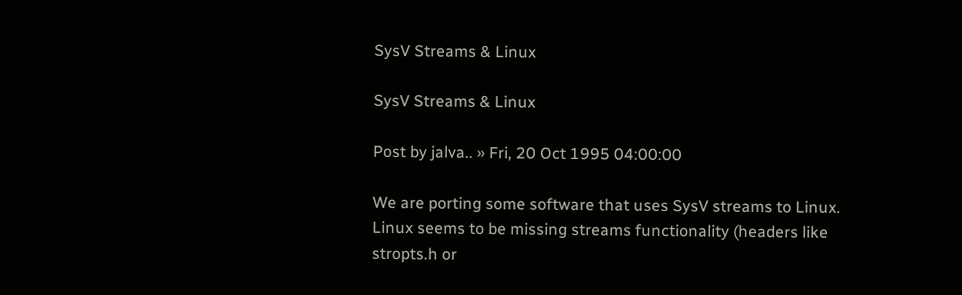SysV Streams & Linux

SysV Streams & Linux

Post by jalva.. » Fri, 20 Oct 1995 04:00:00

We are porting some software that uses SysV streams to Linux.
Linux seems to be missing streams functionality (headers like
stropts.h or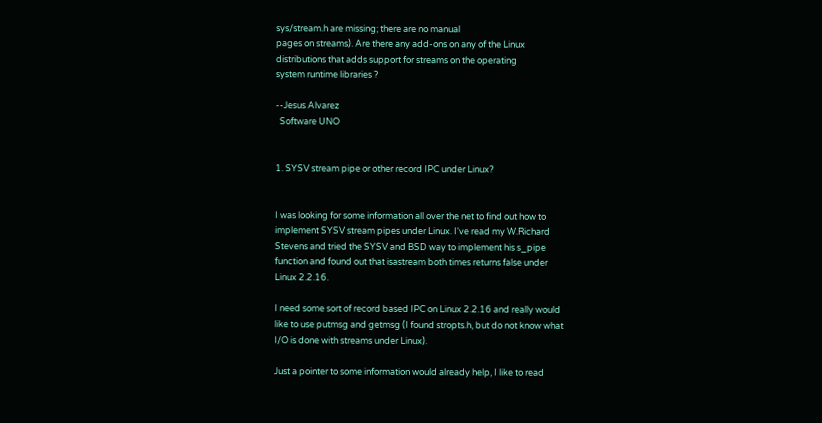sys/stream.h are missing; there are no manual
pages on streams). Are there any add-ons on any of the Linux
distributions that adds support for streams on the operating
system runtime libraries ?

--Jesus Alvarez
  Software UNO


1. SYSV stream pipe or other record IPC under Linux?


I was looking for some information all over the net to find out how to
implement SYSV stream pipes under Linux. I've read my W.Richard
Stevens and tried the SYSV and BSD way to implement his s_pipe
function and found out that isastream both times returns false under
Linux 2.2.16.

I need some sort of record based IPC on Linux 2.2.16 and really would
like to use putmsg and getmsg (I found stropts.h, but do not know what
I/O is done with streams under Linux).

Just a pointer to some information would already help, I like to read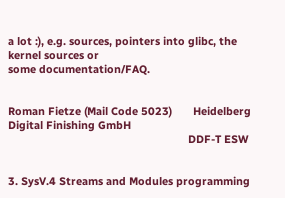a lot :), e.g. sources, pointers into glibc, the kernel sources or
some documentation/FAQ.


Roman Fietze (Mail Code 5023)       Heidelberg Digital Finishing GmbH
                                                            DDF-T ESW


3. SysV.4 Streams and Modules programming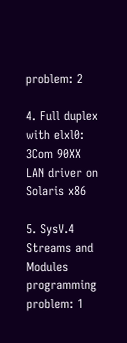problem: 2

4. Full duplex with elxl0: 3Com 90XX LAN driver on Solaris x86

5. SysV.4 Streams and Modules programming problem: 1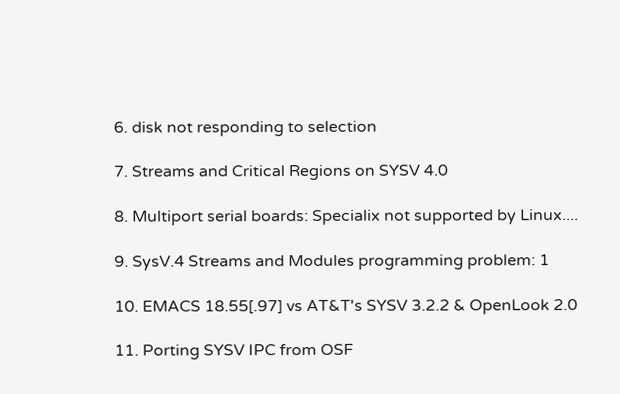6. disk not responding to selection

7. Streams and Critical Regions on SYSV 4.0

8. Multiport serial boards: Specialix not supported by Linux....

9. SysV.4 Streams and Modules programming problem: 1

10. EMACS 18.55[.97] vs AT&T's SYSV 3.2.2 & OpenLook 2.0

11. Porting SYSV IPC from OSF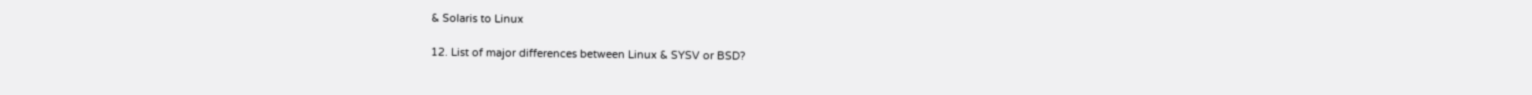& Solaris to Linux

12. List of major differences between Linux & SYSV or BSD?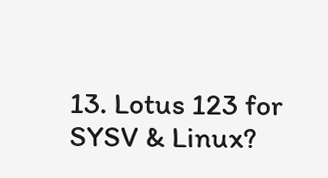13. Lotus 123 for SYSV & Linux?